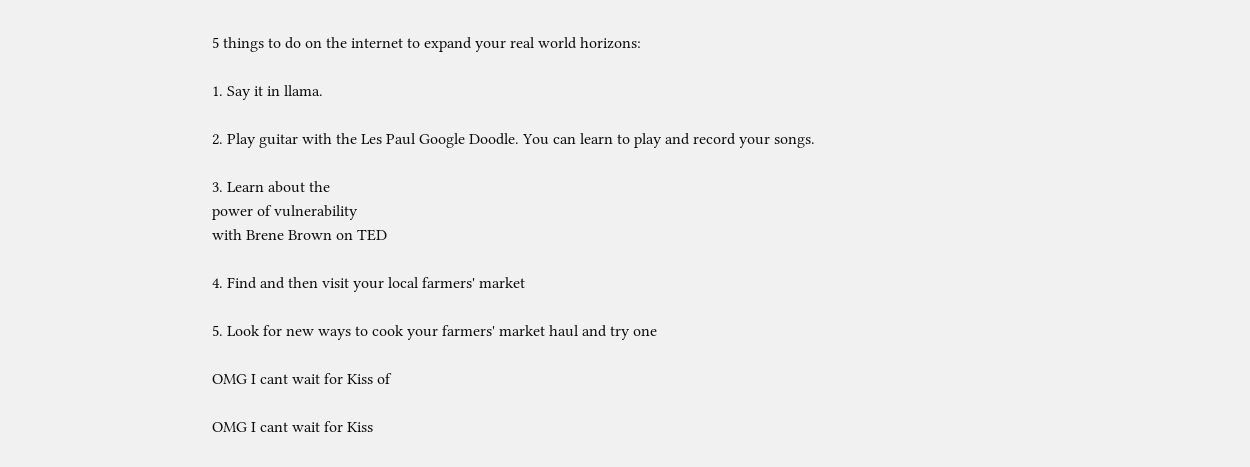5 things to do on the internet to expand your real world horizons:

1. Say it in llama.

2. Play guitar with the Les Paul Google Doodle. You can learn to play and record your songs.

3. Learn about the
power of vulnerability
with Brene Brown on TED

4. Find and then visit your local farmers' market

5. Look for new ways to cook your farmers' market haul and try one

OMG I cant wait for Kiss of

OMG I cant wait for Kiss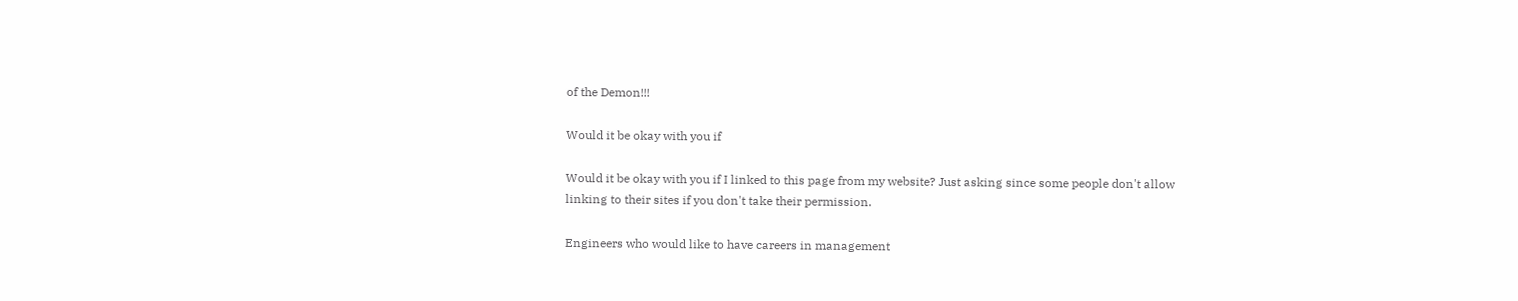of the Demon!!!

Would it be okay with you if

Would it be okay with you if I linked to this page from my website? Just asking since some people don't allow linking to their sites if you don't take their permission.

Engineers who would like to have careers in management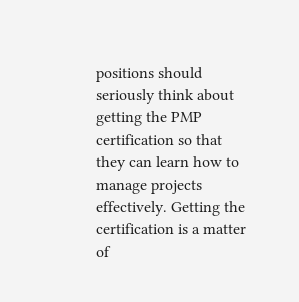positions should seriously think about getting the PMP certification so that they can learn how to manage projects effectively. Getting the certification is a matter of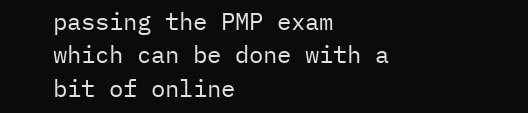passing the PMP exam which can be done with a bit of online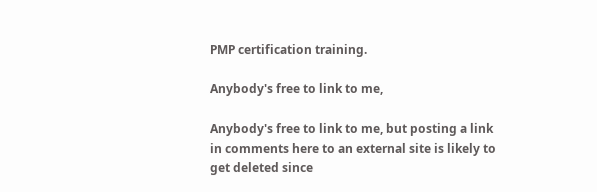PMP certification training.

Anybody's free to link to me,

Anybody's free to link to me, but posting a link in comments here to an external site is likely to get deleted since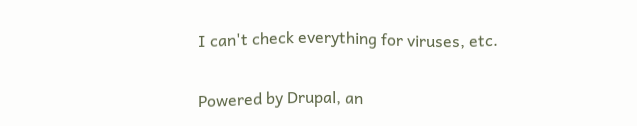I can't check everything for viruses, etc.

Powered by Drupal, an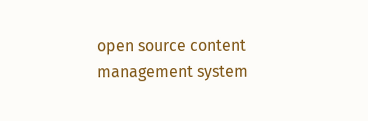open source content management system